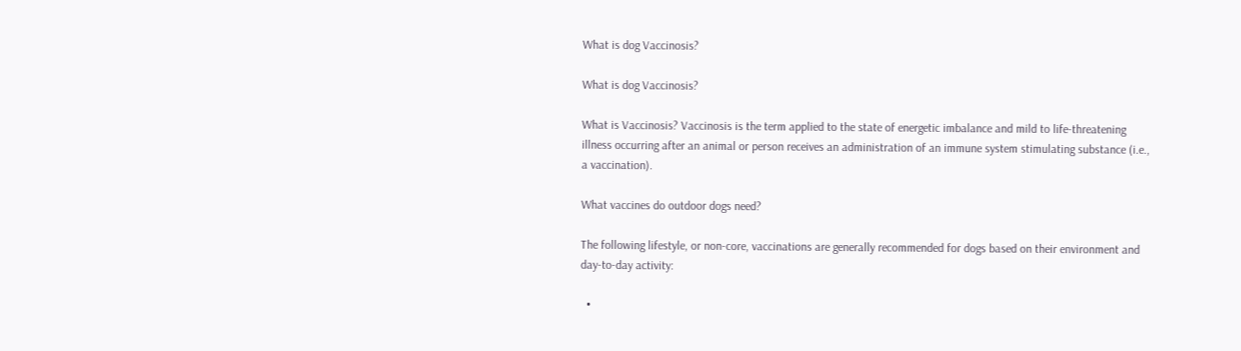What is dog Vaccinosis?

What is dog Vaccinosis?

What is Vaccinosis? Vaccinosis is the term applied to the state of energetic imbalance and mild to life-threatening illness occurring after an animal or person receives an administration of an immune system stimulating substance (i.e., a vaccination).

What vaccines do outdoor dogs need?

The following lifestyle, or non-core, vaccinations are generally recommended for dogs based on their environment and day-to-day activity:

  •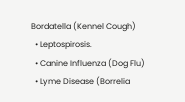Bordatella (Kennel Cough)
  • Leptospirosis.
  • Canine Influenza (Dog Flu)
  • Lyme Disease (Borrelia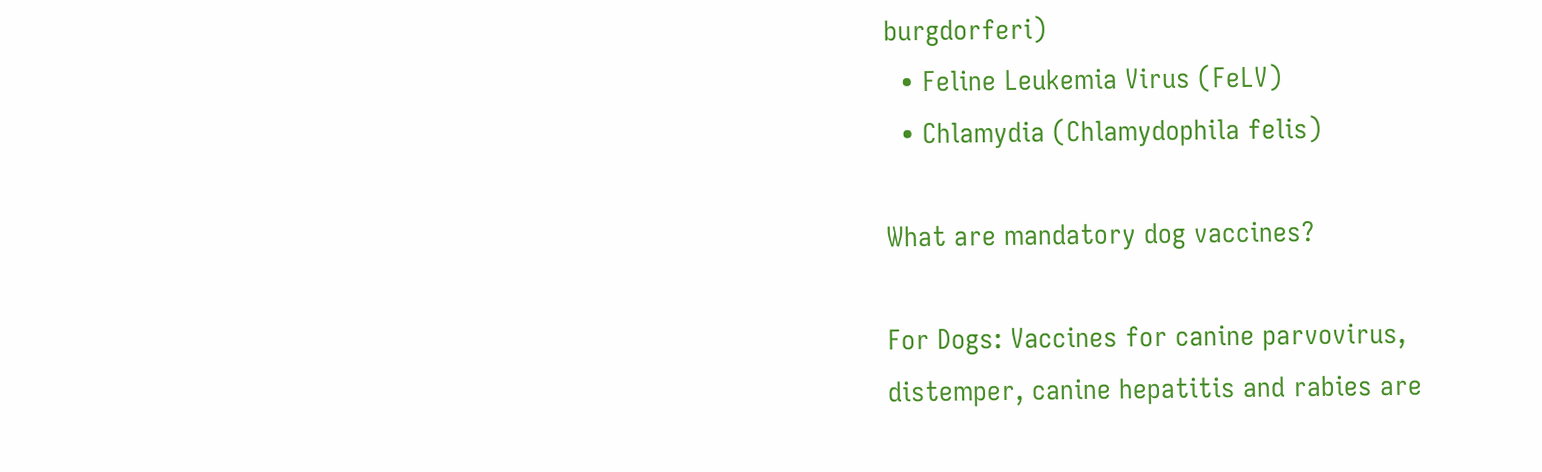burgdorferi)
  • Feline Leukemia Virus (FeLV)
  • Chlamydia (Chlamydophila felis)

What are mandatory dog vaccines?

For Dogs: Vaccines for canine parvovirus, distemper, canine hepatitis and rabies are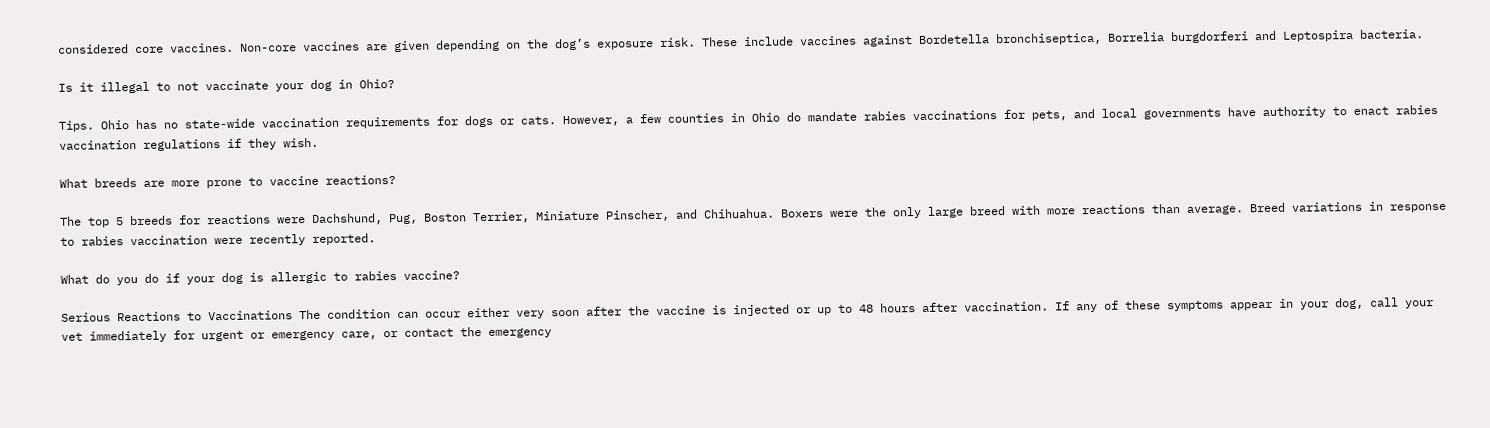considered core vaccines. Non-core vaccines are given depending on the dog’s exposure risk. These include vaccines against Bordetella bronchiseptica, Borrelia burgdorferi and Leptospira bacteria.

Is it illegal to not vaccinate your dog in Ohio?

Tips. Ohio has no state-wide vaccination requirements for dogs or cats. However, a few counties in Ohio do mandate rabies vaccinations for pets, and local governments have authority to enact rabies vaccination regulations if they wish.

What breeds are more prone to vaccine reactions?

The top 5 breeds for reactions were Dachshund, Pug, Boston Terrier, Miniature Pinscher, and Chihuahua. Boxers were the only large breed with more reactions than average. Breed variations in response to rabies vaccination were recently reported.

What do you do if your dog is allergic to rabies vaccine?

Serious Reactions to Vaccinations The condition can occur either very soon after the vaccine is injected or up to 48 hours after vaccination. If any of these symptoms appear in your dog, call your vet immediately for urgent or emergency care, or contact the emergency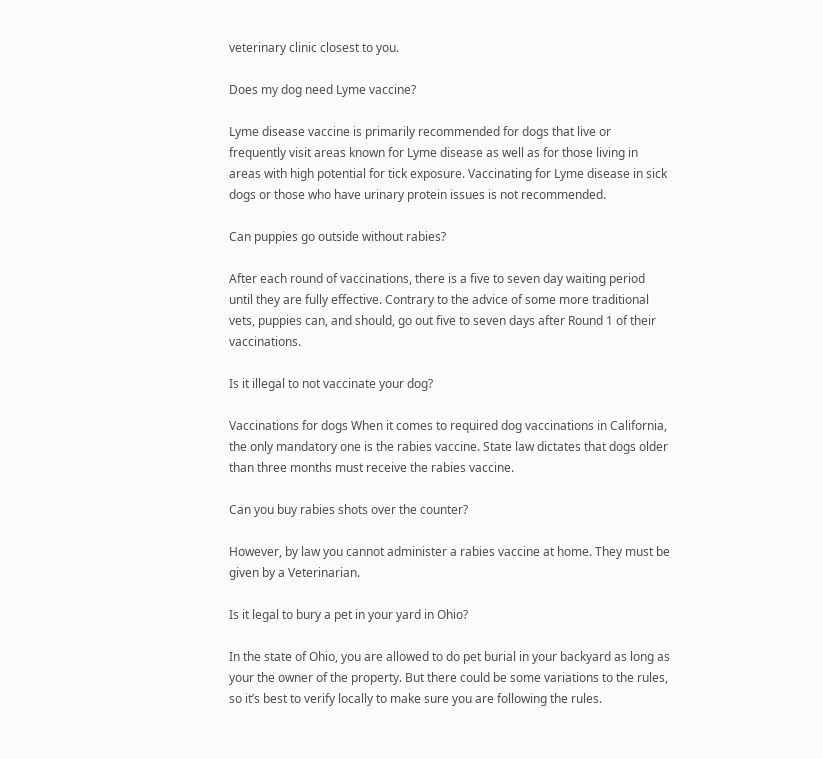veterinary clinic closest to you.

Does my dog need Lyme vaccine?

Lyme disease vaccine is primarily recommended for dogs that live or frequently visit areas known for Lyme disease as well as for those living in areas with high potential for tick exposure. Vaccinating for Lyme disease in sick dogs or those who have urinary protein issues is not recommended.

Can puppies go outside without rabies?

After each round of vaccinations, there is a five to seven day waiting period until they are fully effective. Contrary to the advice of some more traditional vets, puppies can, and should, go out five to seven days after Round 1 of their vaccinations.

Is it illegal to not vaccinate your dog?

Vaccinations for dogs When it comes to required dog vaccinations in California, the only mandatory one is the rabies vaccine. State law dictates that dogs older than three months must receive the rabies vaccine.

Can you buy rabies shots over the counter?

However, by law you cannot administer a rabies vaccine at home. They must be given by a Veterinarian.

Is it legal to bury a pet in your yard in Ohio?

In the state of Ohio, you are allowed to do pet burial in your backyard as long as your the owner of the property. But there could be some variations to the rules, so it’s best to verify locally to make sure you are following the rules.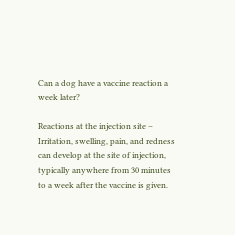Can a dog have a vaccine reaction a week later?

Reactions at the injection site – Irritation, swelling, pain, and redness can develop at the site of injection, typically anywhere from 30 minutes to a week after the vaccine is given.